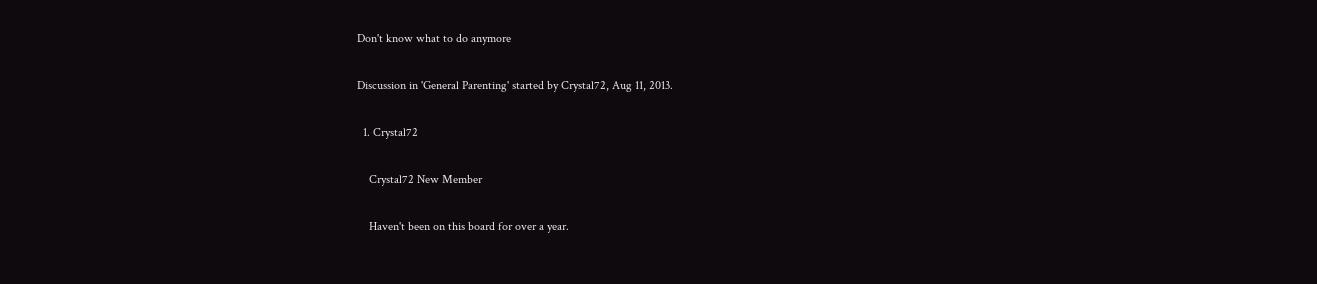Don't know what to do anymore

Discussion in 'General Parenting' started by Crystal72, Aug 11, 2013.

  1. Crystal72

    Crystal72 New Member

    Haven't been on this board for over a year.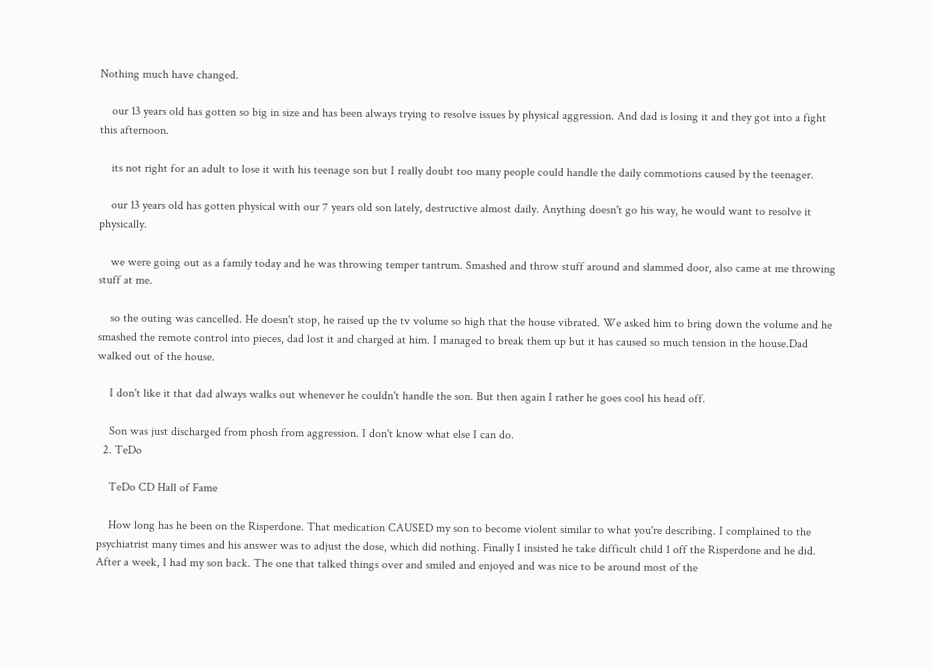Nothing much have changed.

    our 13 years old has gotten so big in size and has been always trying to resolve issues by physical aggression. And dad is losing it and they got into a fight this afternoon.

    its not right for an adult to lose it with his teenage son but I really doubt too many people could handle the daily commotions caused by the teenager.

    our 13 years old has gotten physical with our 7 years old son lately, destructive almost daily. Anything doesn't go his way, he would want to resolve it physically.

    we were going out as a family today and he was throwing temper tantrum. Smashed and throw stuff around and slammed door, also came at me throwing stuff at me.

    so the outing was cancelled. He doesn't stop, he raised up the tv volume so high that the house vibrated. We asked him to bring down the volume and he smashed the remote control into pieces, dad lost it and charged at him. I managed to break them up but it has caused so much tension in the house.Dad walked out of the house.

    I don't like it that dad always walks out whenever he couldn't handle the son. But then again I rather he goes cool his head off.

    Son was just discharged from phosh from aggression. I don't know what else I can do.
  2. TeDo

    TeDo CD Hall of Fame

    How long has he been on the Risperdone. That medication CAUSED my son to become violent similar to what you're describing. I complained to the psychiatrist many times and his answer was to adjust the dose, which did nothing. Finally I insisted he take difficult child 1 off the Risperdone and he did. After a week, I had my son back. The one that talked things over and smiled and enjoyed and was nice to be around most of the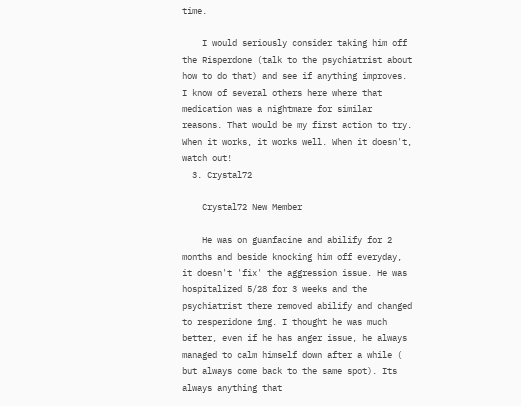time.

    I would seriously consider taking him off the Risperdone (talk to the psychiatrist about how to do that) and see if anything improves. I know of several others here where that medication was a nightmare for similar reasons. That would be my first action to try. When it works, it works well. When it doesn't, watch out!
  3. Crystal72

    Crystal72 New Member

    He was on guanfacine and abilify for 2 months and beside knocking him off everyday, it doesn't 'fix' the aggression issue. He was hospitalized 5/28 for 3 weeks and the psychiatrist there removed abilify and changed to resperidone 1mg. I thought he was much better, even if he has anger issue, he always managed to calm himself down after a while ( but always come back to the same spot). Its always anything that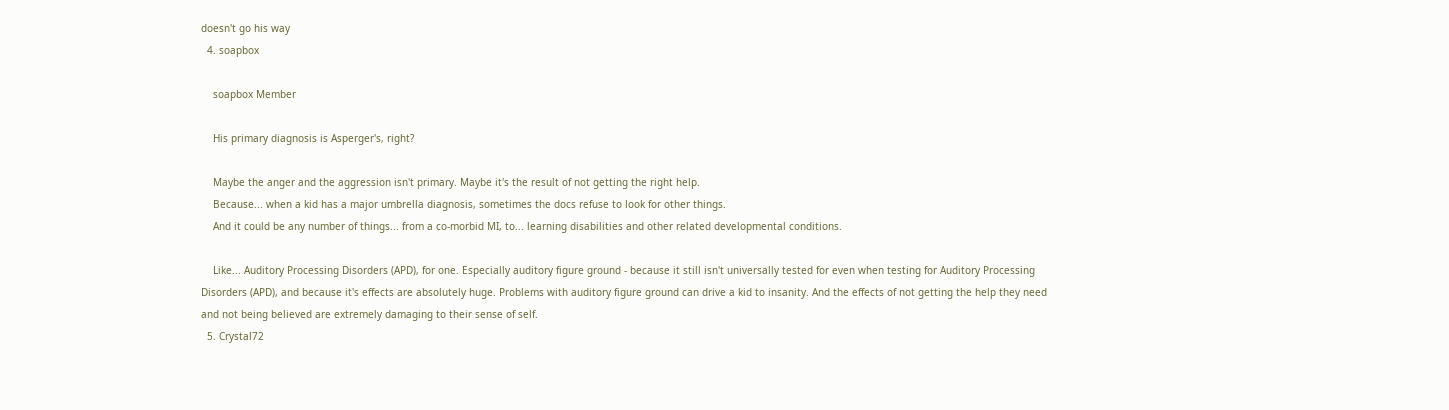doesn't go his way
  4. soapbox

    soapbox Member

    His primary diagnosis is Asperger's, right?

    Maybe the anger and the aggression isn't primary. Maybe it's the result of not getting the right help.
    Because... when a kid has a major umbrella diagnosis, sometimes the docs refuse to look for other things.
    And it could be any number of things... from a co-morbid MI, to... learning disabilities and other related developmental conditions.

    Like... Auditory Processing Disorders (APD), for one. Especially auditory figure ground - because it still isn't universally tested for even when testing for Auditory Processing Disorders (APD), and because it's effects are absolutely huge. Problems with auditory figure ground can drive a kid to insanity. And the effects of not getting the help they need and not being believed are extremely damaging to their sense of self.
  5. Crystal72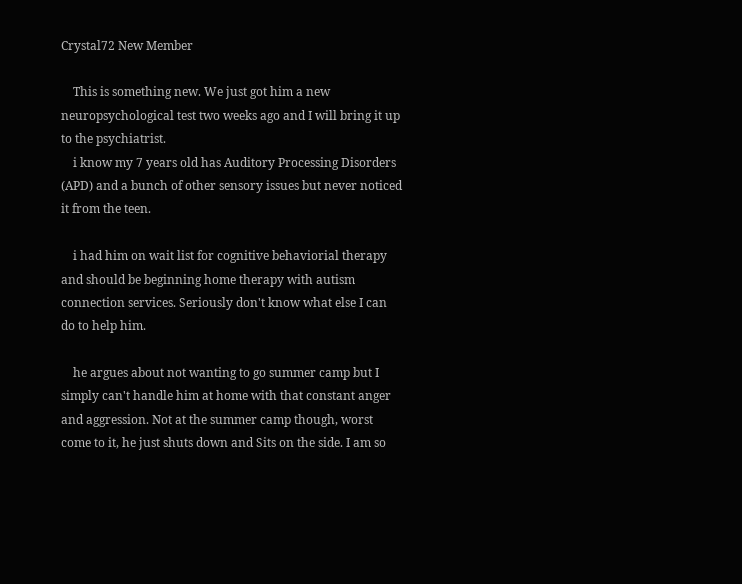Crystal72 New Member

    This is something new. We just got him a new neuropsychological test two weeks ago and I will bring it up to the psychiatrist.
    i know my 7 years old has Auditory Processing Disorders (APD) and a bunch of other sensory issues but never noticed it from the teen.

    i had him on wait list for cognitive behaviorial therapy and should be beginning home therapy with autism connection services. Seriously don't know what else I can do to help him.

    he argues about not wanting to go summer camp but I simply can't handle him at home with that constant anger and aggression. Not at the summer camp though, worst come to it, he just shuts down and Sits on the side. I am so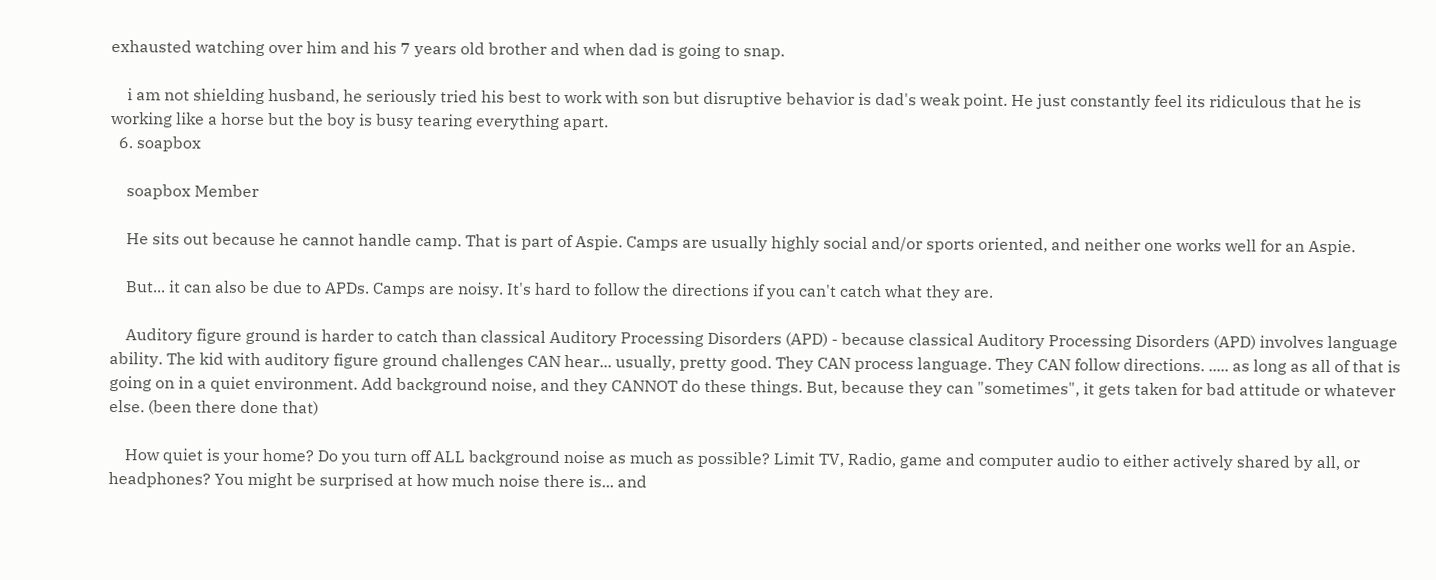exhausted watching over him and his 7 years old brother and when dad is going to snap.

    i am not shielding husband, he seriously tried his best to work with son but disruptive behavior is dad's weak point. He just constantly feel its ridiculous that he is working like a horse but the boy is busy tearing everything apart.
  6. soapbox

    soapbox Member

    He sits out because he cannot handle camp. That is part of Aspie. Camps are usually highly social and/or sports oriented, and neither one works well for an Aspie.

    But... it can also be due to APDs. Camps are noisy. It's hard to follow the directions if you can't catch what they are.

    Auditory figure ground is harder to catch than classical Auditory Processing Disorders (APD) - because classical Auditory Processing Disorders (APD) involves language ability. The kid with auditory figure ground challenges CAN hear... usually, pretty good. They CAN process language. They CAN follow directions. ..... as long as all of that is going on in a quiet environment. Add background noise, and they CANNOT do these things. But, because they can "sometimes", it gets taken for bad attitude or whatever else. (been there done that)

    How quiet is your home? Do you turn off ALL background noise as much as possible? Limit TV, Radio, game and computer audio to either actively shared by all, or headphones? You might be surprised at how much noise there is... and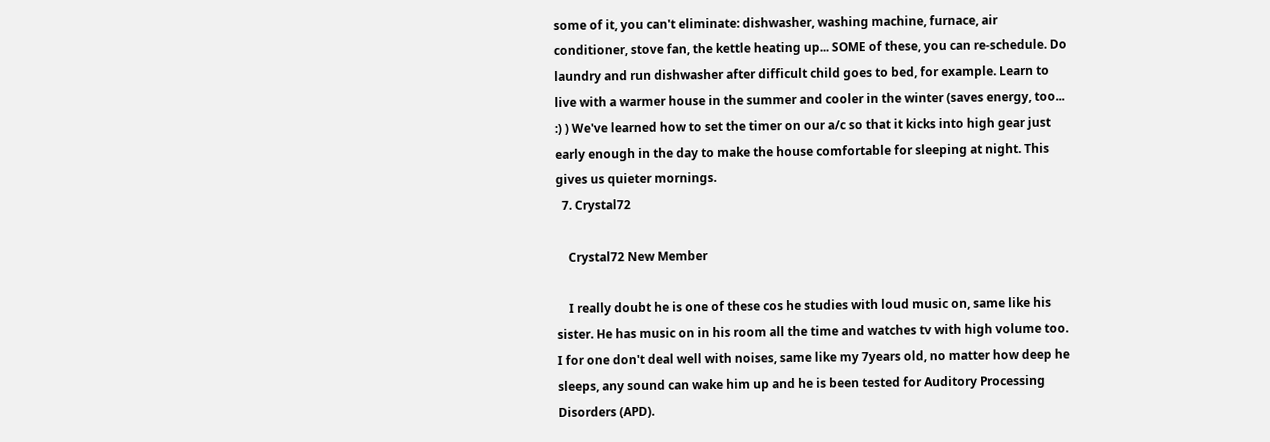some of it, you can't eliminate: dishwasher, washing machine, furnace, air conditioner, stove fan, the kettle heating up... SOME of these, you can re-schedule. Do laundry and run dishwasher after difficult child goes to bed, for example. Learn to live with a warmer house in the summer and cooler in the winter (saves energy, too... :) ) We've learned how to set the timer on our a/c so that it kicks into high gear just early enough in the day to make the house comfortable for sleeping at night. This gives us quieter mornings.
  7. Crystal72

    Crystal72 New Member

    I really doubt he is one of these cos he studies with loud music on, same like his sister. He has music on in his room all the time and watches tv with high volume too. I for one don't deal well with noises, same like my 7years old, no matter how deep he sleeps, any sound can wake him up and he is been tested for Auditory Processing Disorders (APD).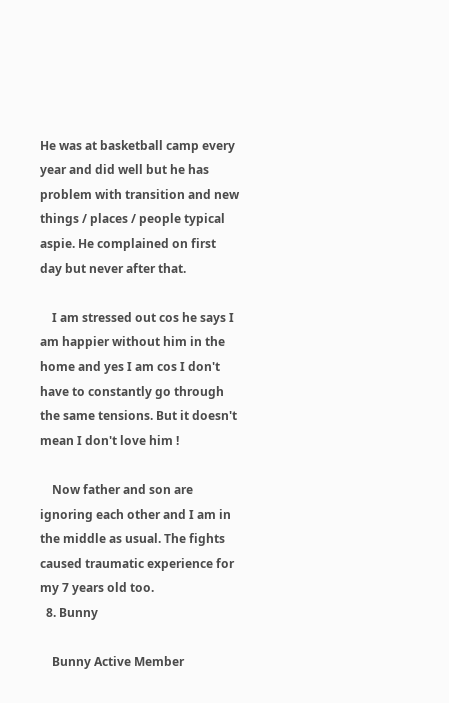He was at basketball camp every year and did well but he has problem with transition and new things / places / people typical aspie. He complained on first day but never after that.

    I am stressed out cos he says I am happier without him in the home and yes I am cos I don't have to constantly go through the same tensions. But it doesn't mean I don't love him !

    Now father and son are ignoring each other and I am in the middle as usual. The fights caused traumatic experience for my 7 years old too.
  8. Bunny

    Bunny Active Member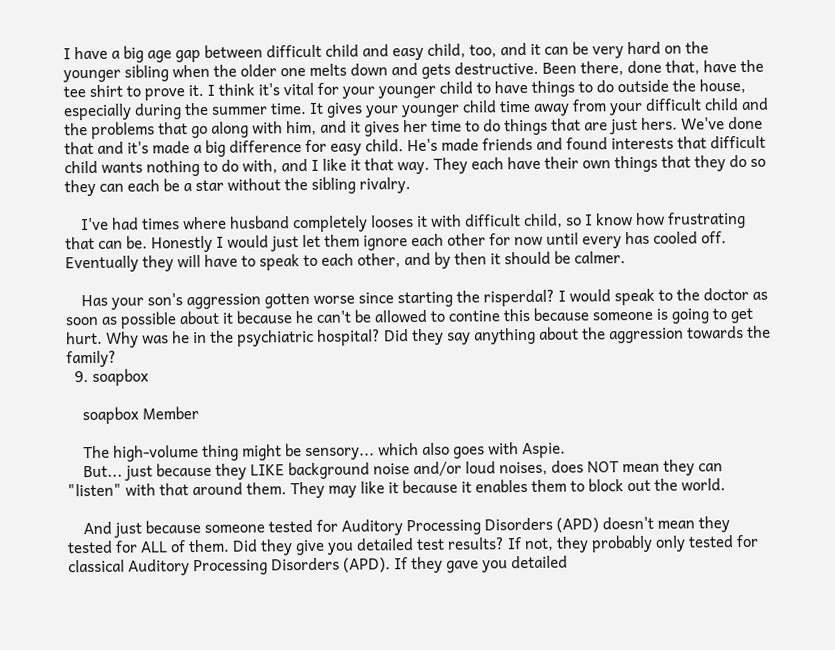I have a big age gap between difficult child and easy child, too, and it can be very hard on the younger sibling when the older one melts down and gets destructive. Been there, done that, have the tee shirt to prove it. I think it's vital for your younger child to have things to do outside the house, especially during the summer time. It gives your younger child time away from your difficult child and the problems that go along with him, and it gives her time to do things that are just hers. We've done that and it's made a big difference for easy child. He's made friends and found interests that difficult child wants nothing to do with, and I like it that way. They each have their own things that they do so they can each be a star without the sibling rivalry.

    I've had times where husband completely looses it with difficult child, so I know how frustrating that can be. Honestly I would just let them ignore each other for now until every has cooled off. Eventually they will have to speak to each other, and by then it should be calmer.

    Has your son's aggression gotten worse since starting the risperdal? I would speak to the doctor as soon as possible about it because he can't be allowed to contine this because someone is going to get hurt. Why was he in the psychiatric hospital? Did they say anything about the aggression towards the family?
  9. soapbox

    soapbox Member

    The high-volume thing might be sensory... which also goes with Aspie.
    But... just because they LIKE background noise and/or loud noises, does NOT mean they can "listen" with that around them. They may like it because it enables them to block out the world.

    And just because someone tested for Auditory Processing Disorders (APD) doesn't mean they tested for ALL of them. Did they give you detailed test results? If not, they probably only tested for classical Auditory Processing Disorders (APD). If they gave you detailed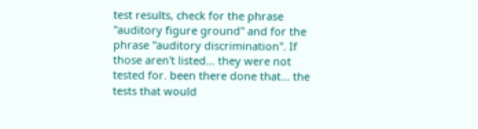test results, check for the phrase "auditory figure ground" and for the phrase "auditory discrimination". If those aren't listed... they were not tested for. been there done that... the tests that would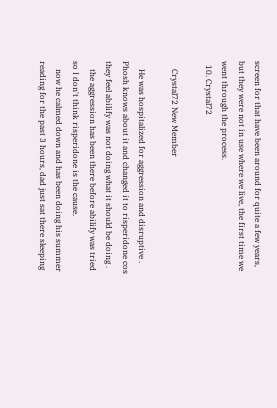screen for that have been around for quite a few years, but they were not in use where we live, the first time we went through the process.
  10. Crystal72

    Crystal72 New Member

    He was hospitalized for aggression and disruptive . Phosh knows about it and changed it to risperidone cos they feel abilify was not doing what it should be doing .
    the aggression has been there before abilify was tried so I don't think risperidone is the cause.
    now he calmed down and has been doing his summer reading for the past 3 hours, dad just sat there sleeping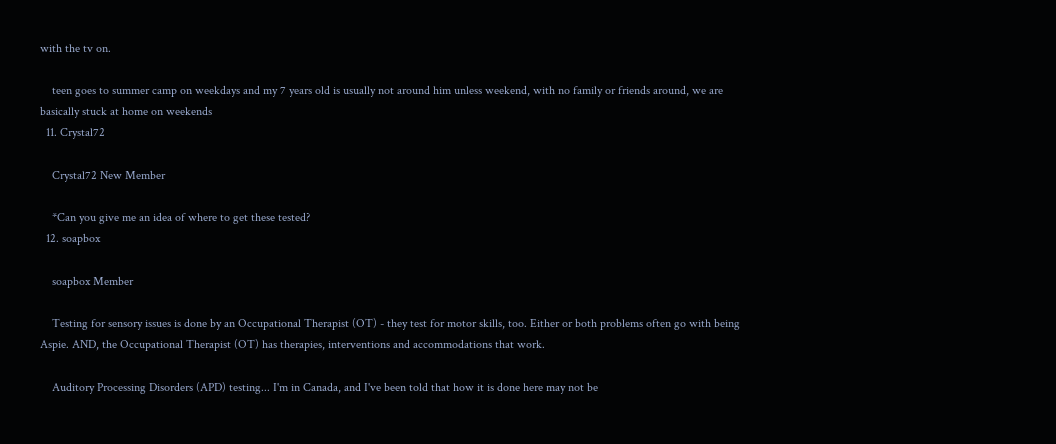with the tv on.

    teen goes to summer camp on weekdays and my 7 years old is usually not around him unless weekend, with no family or friends around, we are basically stuck at home on weekends
  11. Crystal72

    Crystal72 New Member

    *Can you give me an idea of where to get these tested?
  12. soapbox

    soapbox Member

    Testing for sensory issues is done by an Occupational Therapist (OT) - they test for motor skills, too. Either or both problems often go with being Aspie. AND, the Occupational Therapist (OT) has therapies, interventions and accommodations that work.

    Auditory Processing Disorders (APD) testing... I'm in Canada, and I've been told that how it is done here may not be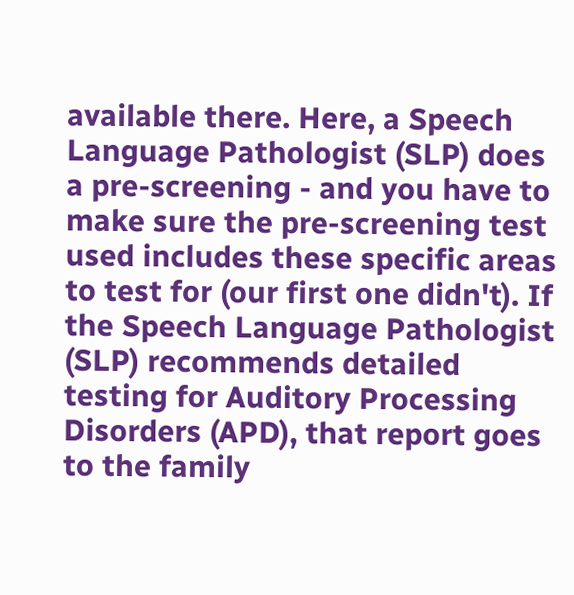available there. Here, a Speech Language Pathologist (SLP) does a pre-screening - and you have to make sure the pre-screening test used includes these specific areas to test for (our first one didn't). If the Speech Language Pathologist (SLP) recommends detailed testing for Auditory Processing Disorders (APD), that report goes to the family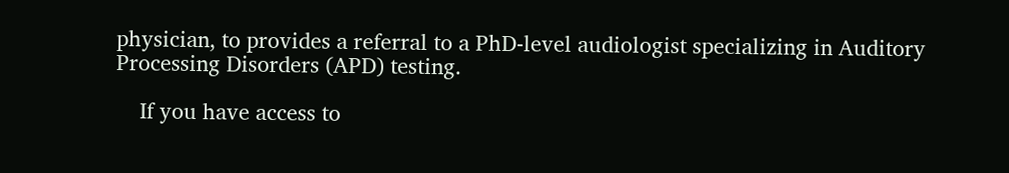physician, to provides a referral to a PhD-level audiologist specializing in Auditory Processing Disorders (APD) testing.

    If you have access to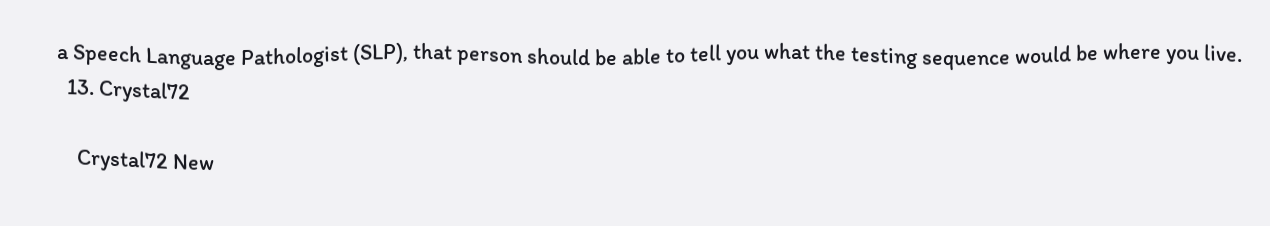a Speech Language Pathologist (SLP), that person should be able to tell you what the testing sequence would be where you live.
  13. Crystal72

    Crystal72 New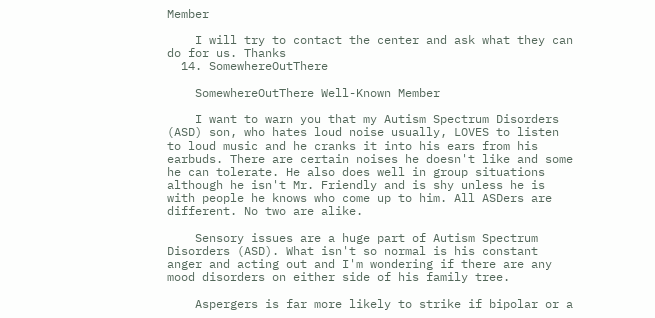Member

    I will try to contact the center and ask what they can do for us. Thanks
  14. SomewhereOutThere

    SomewhereOutThere Well-Known Member

    I want to warn you that my Autism Spectrum Disorders (ASD) son, who hates loud noise usually, LOVES to listen to loud music and he cranks it into his ears from his earbuds. There are certain noises he doesn't like and some he can tolerate. He also does well in group situations although he isn't Mr. Friendly and is shy unless he is with people he knows who come up to him. All ASDers are different. No two are alike.

    Sensory issues are a huge part of Autism Spectrum Disorders (ASD). What isn't so normal is his constant anger and acting out and I'm wondering if there are any mood disorders on either side of his family tree.

    Aspergers is far more likely to strike if bipolar or a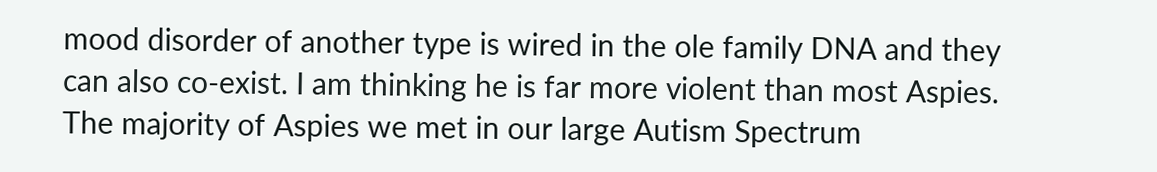mood disorder of another type is wired in the ole family DNA and they can also co-exist. I am thinking he is far more violent than most Aspies. The majority of Aspies we met in our large Autism Spectrum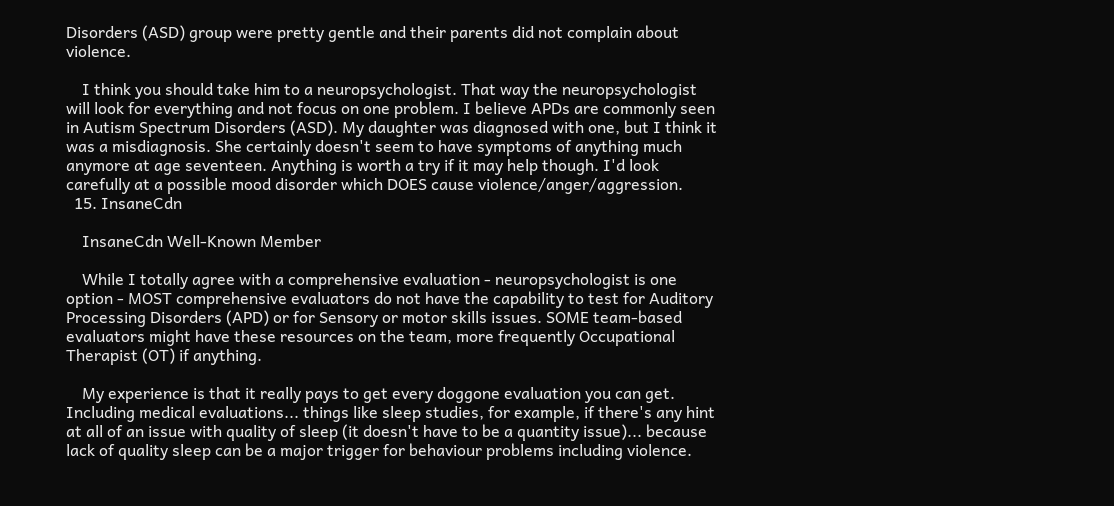Disorders (ASD) group were pretty gentle and their parents did not complain about violence.

    I think you should take him to a neuropsychologist. That way the neuropsychologist will look for everything and not focus on one problem. I believe APDs are commonly seen in Autism Spectrum Disorders (ASD). My daughter was diagnosed with one, but I think it was a misdiagnosis. She certainly doesn't seem to have symptoms of anything much anymore at age seventeen. Anything is worth a try if it may help though. I'd look carefully at a possible mood disorder which DOES cause violence/anger/aggression.
  15. InsaneCdn

    InsaneCdn Well-Known Member

    While I totally agree with a comprehensive evaluation - neuropsychologist is one option - MOST comprehensive evaluators do not have the capability to test for Auditory Processing Disorders (APD) or for Sensory or motor skills issues. SOME team-based evaluators might have these resources on the team, more frequently Occupational Therapist (OT) if anything.

    My experience is that it really pays to get every doggone evaluation you can get. Including medical evaluations... things like sleep studies, for example, if there's any hint at all of an issue with quality of sleep (it doesn't have to be a quantity issue)... because lack of quality sleep can be a major trigger for behaviour problems including violence.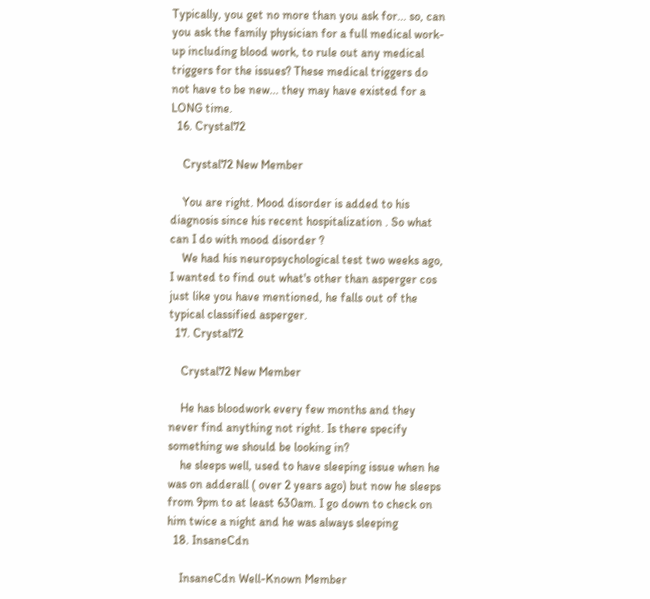Typically, you get no more than you ask for... so, can you ask the family physician for a full medical work-up including blood work, to rule out any medical triggers for the issues? These medical triggers do not have to be new... they may have existed for a LONG time.
  16. Crystal72

    Crystal72 New Member

    You are right. Mood disorder is added to his diagnosis since his recent hospitalization . So what can I do with mood disorder ?
    We had his neuropsychological test two weeks ago, I wanted to find out what's other than asperger cos just like you have mentioned, he falls out of the typical classified asperger.
  17. Crystal72

    Crystal72 New Member

    He has bloodwork every few months and they never find anything not right. Is there specify something we should be looking in?
    he sleeps well, used to have sleeping issue when he was on adderall ( over 2 years ago) but now he sleeps from 9pm to at least 630am. I go down to check on him twice a night and he was always sleeping
  18. InsaneCdn

    InsaneCdn Well-Known Member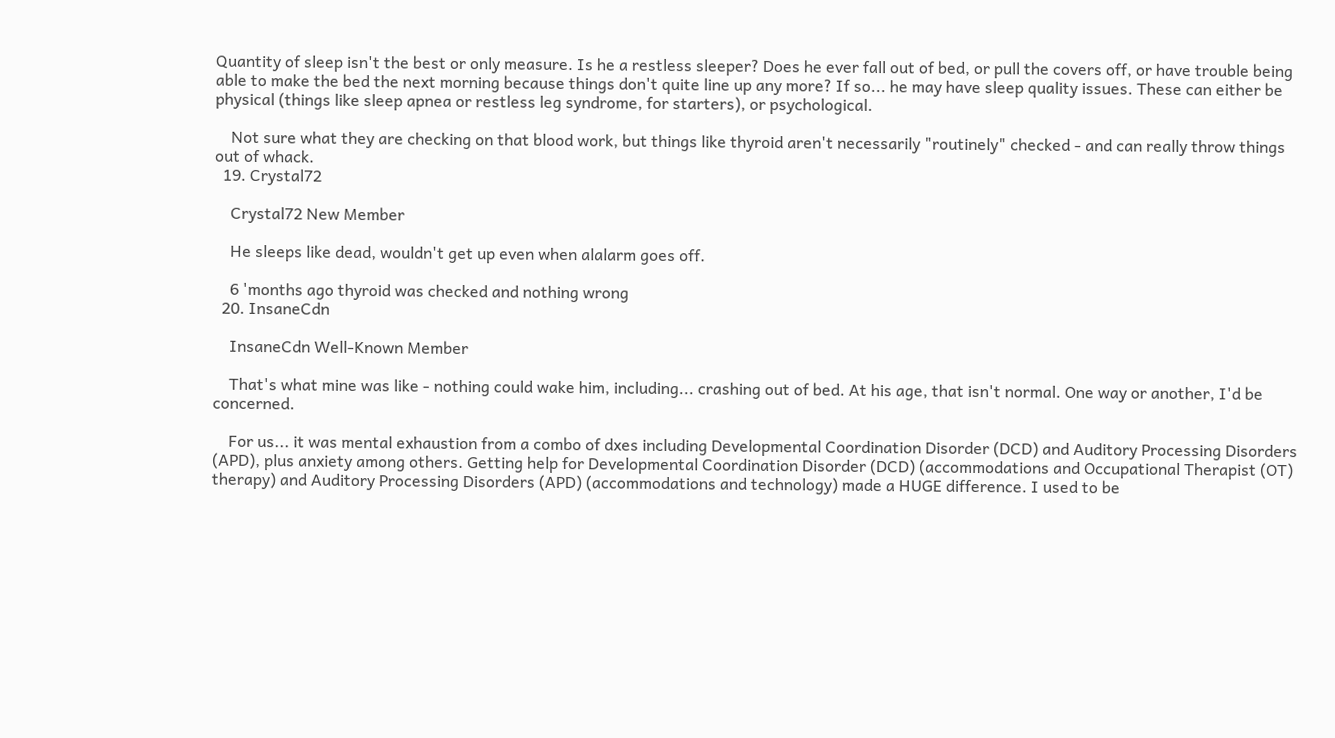Quantity of sleep isn't the best or only measure. Is he a restless sleeper? Does he ever fall out of bed, or pull the covers off, or have trouble being able to make the bed the next morning because things don't quite line up any more? If so... he may have sleep quality issues. These can either be physical (things like sleep apnea or restless leg syndrome, for starters), or psychological.

    Not sure what they are checking on that blood work, but things like thyroid aren't necessarily "routinely" checked - and can really throw things out of whack.
  19. Crystal72

    Crystal72 New Member

    He sleeps like dead, wouldn't get up even when alalarm goes off.

    6 'months ago thyroid was checked and nothing wrong
  20. InsaneCdn

    InsaneCdn Well-Known Member

    That's what mine was like - nothing could wake him, including... crashing out of bed. At his age, that isn't normal. One way or another, I'd be concerned.

    For us... it was mental exhaustion from a combo of dxes including Developmental Coordination Disorder (DCD) and Auditory Processing Disorders (APD), plus anxiety among others. Getting help for Developmental Coordination Disorder (DCD) (accommodations and Occupational Therapist (OT) therapy) and Auditory Processing Disorders (APD) (accommodations and technology) made a HUGE difference. I used to be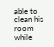able to clean his room while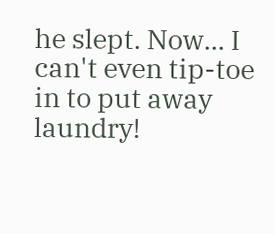he slept. Now... I can't even tip-toe in to put away laundry!